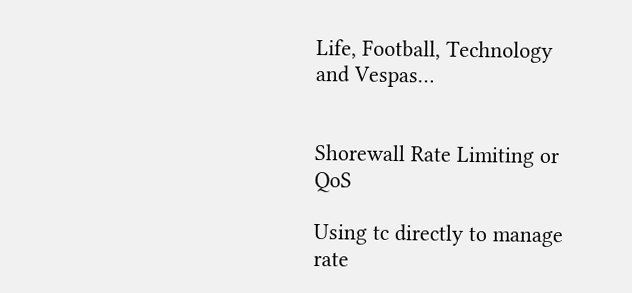Life, Football, Technology and Vespas…


Shorewall Rate Limiting or QoS

Using tc directly to manage rate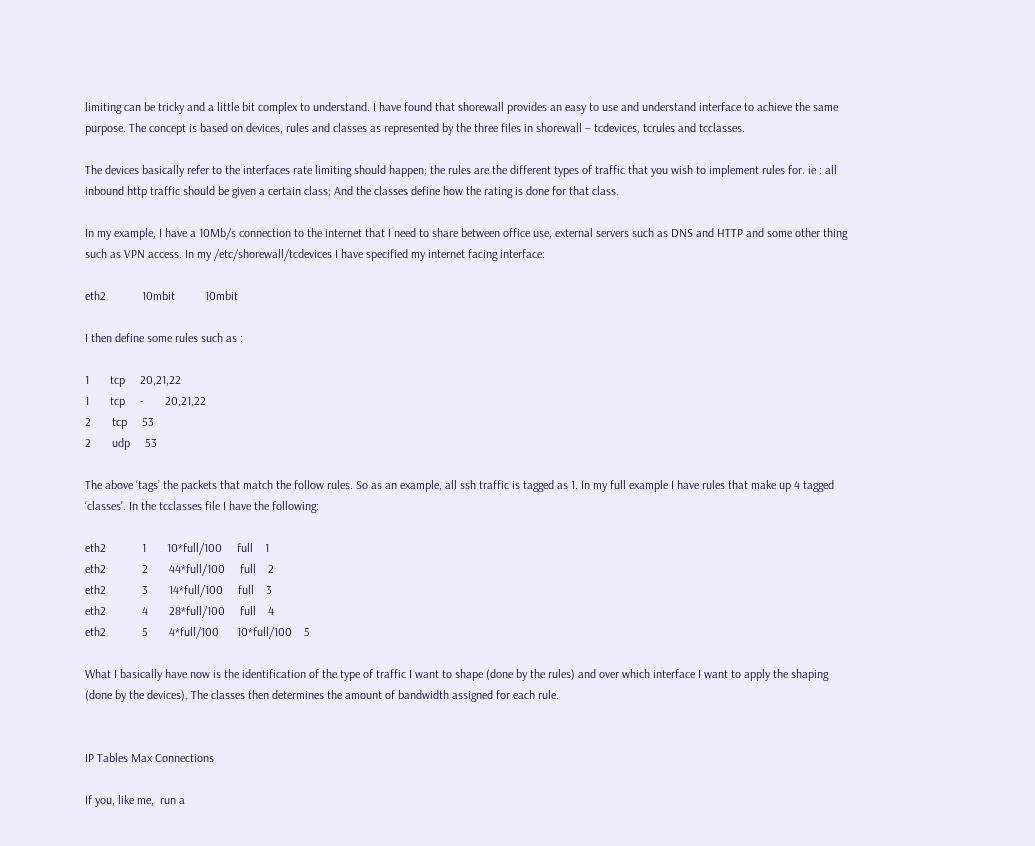limiting can be tricky and a little bit complex to understand. I have found that shorewall provides an easy to use and understand interface to achieve the same purpose. The concept is based on devices, rules and classes as represented by the three files in shorewall – tcdevices, tcrules and tcclasses.

The devices basically refer to the interfaces rate limiting should happen; the rules are the different types of traffic that you wish to implement rules for. ie : all inbound http traffic should be given a certain class; And the classes define how the rating is done for that class.

In my example, I have a 10Mb/s connection to the internet that I need to share between office use, external servers such as DNS and HTTP and some other thing such as VPN access. In my /etc/shorewall/tcdevices I have specified my internet facing interface:

eth2            10mbit          10mbit

I then define some rules such as :

1       tcp     20,21,22
1       tcp     -       20,21,22
2       tcp     53
2       udp     53

The above ‘tags’ the packets that match the follow rules. So as an example, all ssh traffic is tagged as 1. In my full example I have rules that make up 4 tagged ‘classes’. In the tcclasses file I have the following:

eth2            1       10*full/100     full    1
eth2            2       44*full/100     full    2
eth2            3       14*full/100     full    3
eth2            4       28*full/100     full    4
eth2            5       4*full/100      10*full/100    5

What I basically have now is the identification of the type of traffic I want to shape (done by the rules) and over which interface I want to apply the shaping (done by the devices). The classes then determines the amount of bandwidth assigned for each rule.


IP Tables Max Connections

If you, like me,  run a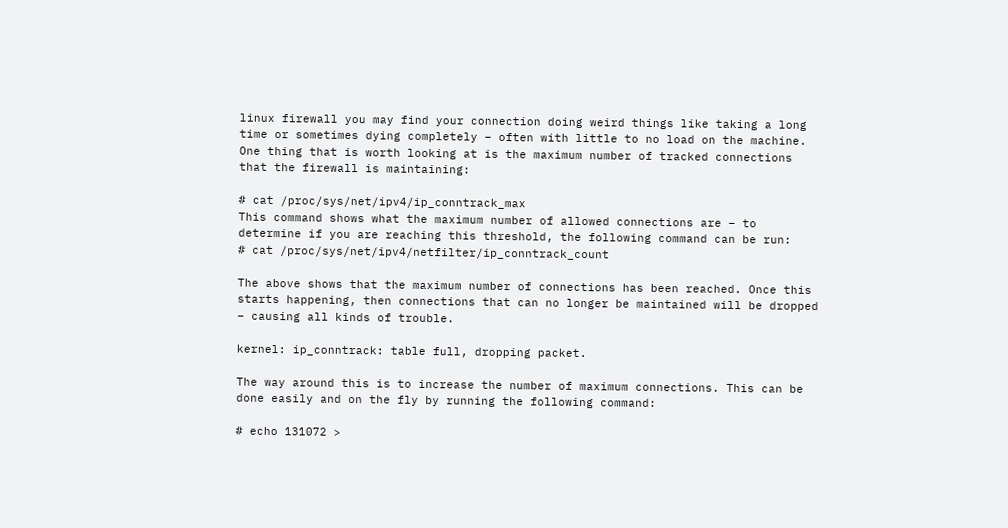linux firewall you may find your connection doing weird things like taking a long time or sometimes dying completely – often with little to no load on the machine. One thing that is worth looking at is the maximum number of tracked connections that the firewall is maintaining:

# cat /proc/sys/net/ipv4/ip_conntrack_max
This command shows what the maximum number of allowed connections are – to determine if you are reaching this threshold, the following command can be run:
# cat /proc/sys/net/ipv4/netfilter/ip_conntrack_count

The above shows that the maximum number of connections has been reached. Once this starts happening, then connections that can no longer be maintained will be dropped – causing all kinds of trouble.

kernel: ip_conntrack: table full, dropping packet.

The way around this is to increase the number of maximum connections. This can be done easily and on the fly by running the following command:

# echo 131072 >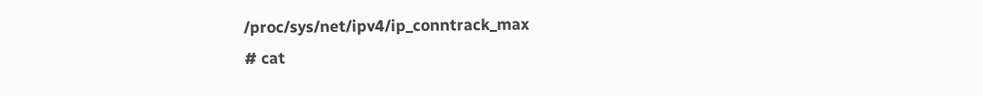/proc/sys/net/ipv4/ip_conntrack_max
# cat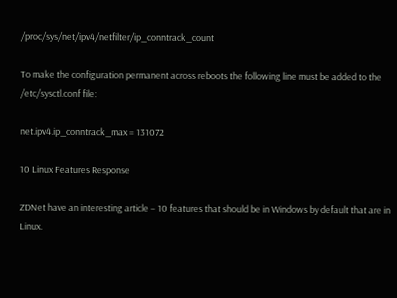/proc/sys/net/ipv4/netfilter/ip_conntrack_count

To make the configuration permanent across reboots the following line must be added to the /etc/sysctl.conf file:

net.ipv4.ip_conntrack_max = 131072

10 Linux Features Response

ZDNet have an interesting article – 10 features that should be in Windows by default that are in Linux.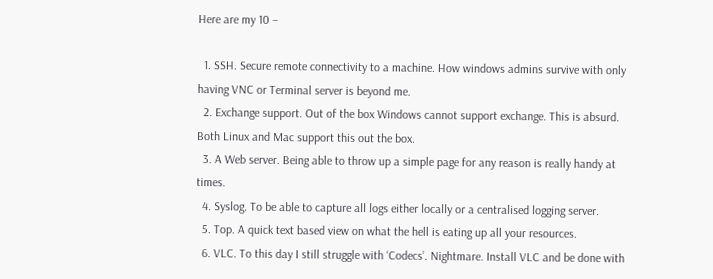Here are my 10 –

  1. SSH. Secure remote connectivity to a machine. How windows admins survive with only having VNC or Terminal server is beyond me.
  2. Exchange support. Out of the box Windows cannot support exchange. This is absurd. Both Linux and Mac support this out the box.
  3. A Web server. Being able to throw up a simple page for any reason is really handy at times.
  4. Syslog. To be able to capture all logs either locally or a centralised logging server.
  5. Top. A quick text based view on what the hell is eating up all your resources.
  6. VLC. To this day I still struggle with ‘Codecs’. Nightmare. Install VLC and be done with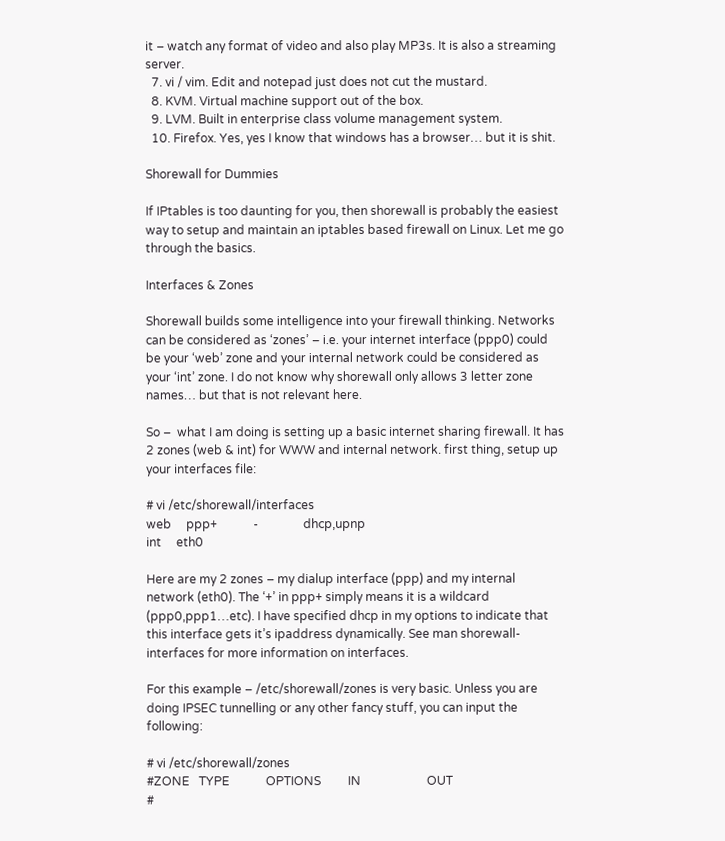it – watch any format of video and also play MP3s. It is also a streaming server.
  7. vi / vim. Edit and notepad just does not cut the mustard.
  8. KVM. Virtual machine support out of the box.
  9. LVM. Built in enterprise class volume management system.
  10. Firefox. Yes, yes I know that windows has a browser… but it is shit.

Shorewall for Dummies

If IPtables is too daunting for you, then shorewall is probably the easiest way to setup and maintain an iptables based firewall on Linux. Let me go through the basics.

Interfaces & Zones

Shorewall builds some intelligence into your firewall thinking. Networks can be considered as ‘zones’ – i.e. your internet interface (ppp0) could be your ‘web’ zone and your internal network could be considered as your ‘int’ zone. I do not know why shorewall only allows 3 letter zone names… but that is not relevant here.

So –  what I am doing is setting up a basic internet sharing firewall. It has 2 zones (web & int) for WWW and internal network. first thing, setup up your interfaces file:

# vi /etc/shorewall/interfaces
web     ppp+            -               dhcp,upnp
int     eth0

Here are my 2 zones – my dialup interface (ppp) and my internal network (eth0). The ‘+’ in ppp+ simply means it is a wildcard (ppp0,ppp1…etc). I have specified dhcp in my options to indicate that this interface gets it’s ipaddress dynamically. See man shorewall-interfaces for more information on interfaces.

For this example – /etc/shorewall/zones is very basic. Unless you are doing IPSEC tunnelling or any other fancy stuff, you can input the following:

# vi /etc/shorewall/zones
#ZONE   TYPE            OPTIONS         IN                      OUT
#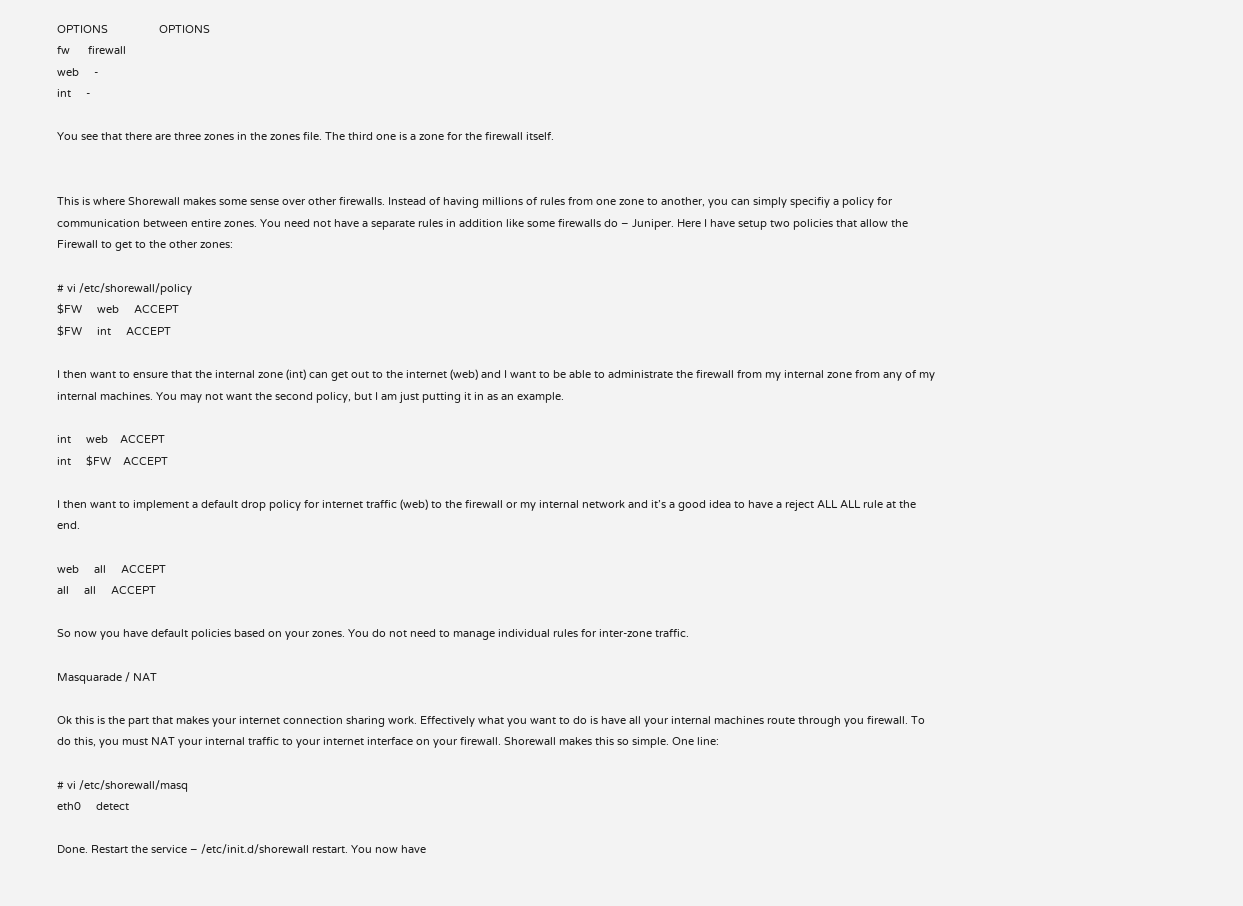OPTIONS                 OPTIONS
fw      firewall
web     -
int     -

You see that there are three zones in the zones file. The third one is a zone for the firewall itself.


This is where Shorewall makes some sense over other firewalls. Instead of having millions of rules from one zone to another, you can simply specifiy a policy for communication between entire zones. You need not have a separate rules in addition like some firewalls do – Juniper. Here I have setup two policies that allow the Firewall to get to the other zones:

# vi /etc/shorewall/policy
$FW     web     ACCEPT
$FW     int     ACCEPT

I then want to ensure that the internal zone (int) can get out to the internet (web) and I want to be able to administrate the firewall from my internal zone from any of my internal machines. You may not want the second policy, but I am just putting it in as an example.

int     web    ACCEPT
int     $FW    ACCEPT

I then want to implement a default drop policy for internet traffic (web) to the firewall or my internal network and it’s a good idea to have a reject ALL ALL rule at the end.

web     all     ACCEPT
all     all     ACCEPT

So now you have default policies based on your zones. You do not need to manage individual rules for inter-zone traffic.

Masquarade / NAT

Ok this is the part that makes your internet connection sharing work. Effectively what you want to do is have all your internal machines route through you firewall. To do this, you must NAT your internal traffic to your internet interface on your firewall. Shorewall makes this so simple. One line:

# vi /etc/shorewall/masq
eth0     detect

Done. Restart the service – /etc/init.d/shorewall restart. You now have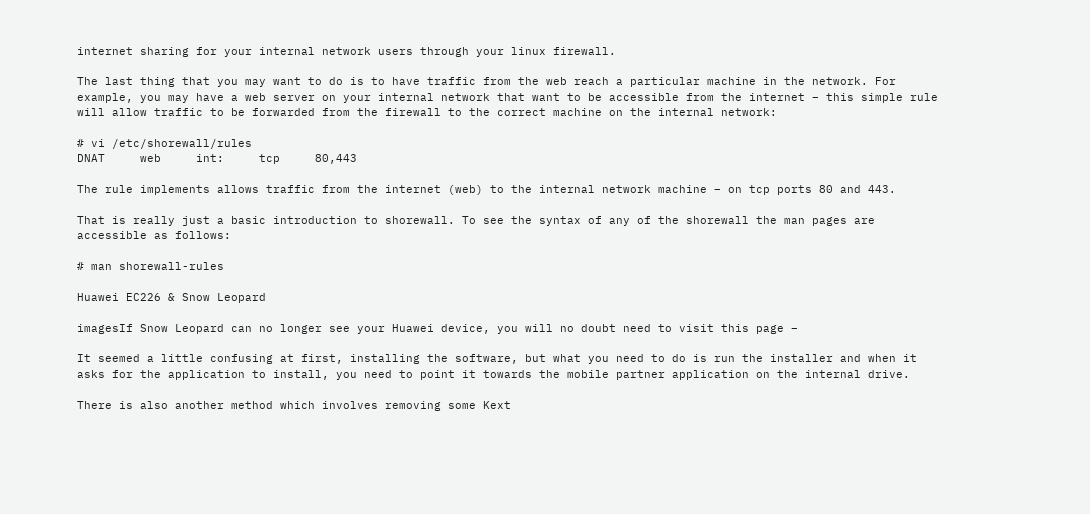internet sharing for your internal network users through your linux firewall.

The last thing that you may want to do is to have traffic from the web reach a particular machine in the network. For example, you may have a web server on your internal network that want to be accessible from the internet – this simple rule will allow traffic to be forwarded from the firewall to the correct machine on the internal network:

# vi /etc/shorewall/rules
DNAT     web     int:     tcp     80,443

The rule implements allows traffic from the internet (web) to the internal network machine – on tcp ports 80 and 443.

That is really just a basic introduction to shorewall. To see the syntax of any of the shorewall the man pages are accessible as follows:

# man shorewall-rules

Huawei EC226 & Snow Leopard

imagesIf Snow Leopard can no longer see your Huawei device, you will no doubt need to visit this page –

It seemed a little confusing at first, installing the software, but what you need to do is run the installer and when it asks for the application to install, you need to point it towards the mobile partner application on the internal drive.

There is also another method which involves removing some Kext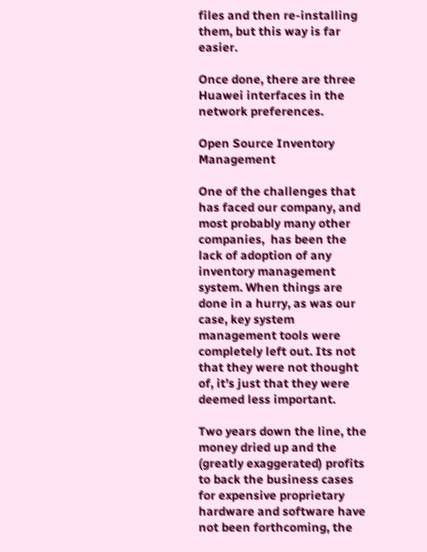files and then re-installing them, but this way is far easier.

Once done, there are three Huawei interfaces in the network preferences.

Open Source Inventory Management

One of the challenges that has faced our company, and most probably many other companies,  has been the lack of adoption of any inventory management system. When things are done in a hurry, as was our case, key system management tools were completely left out. Its not that they were not thought of, it’s just that they were deemed less important.

Two years down the line, the money dried up and the (greatly exaggerated) profits to back the business cases for expensive proprietary hardware and software have not been forthcoming, the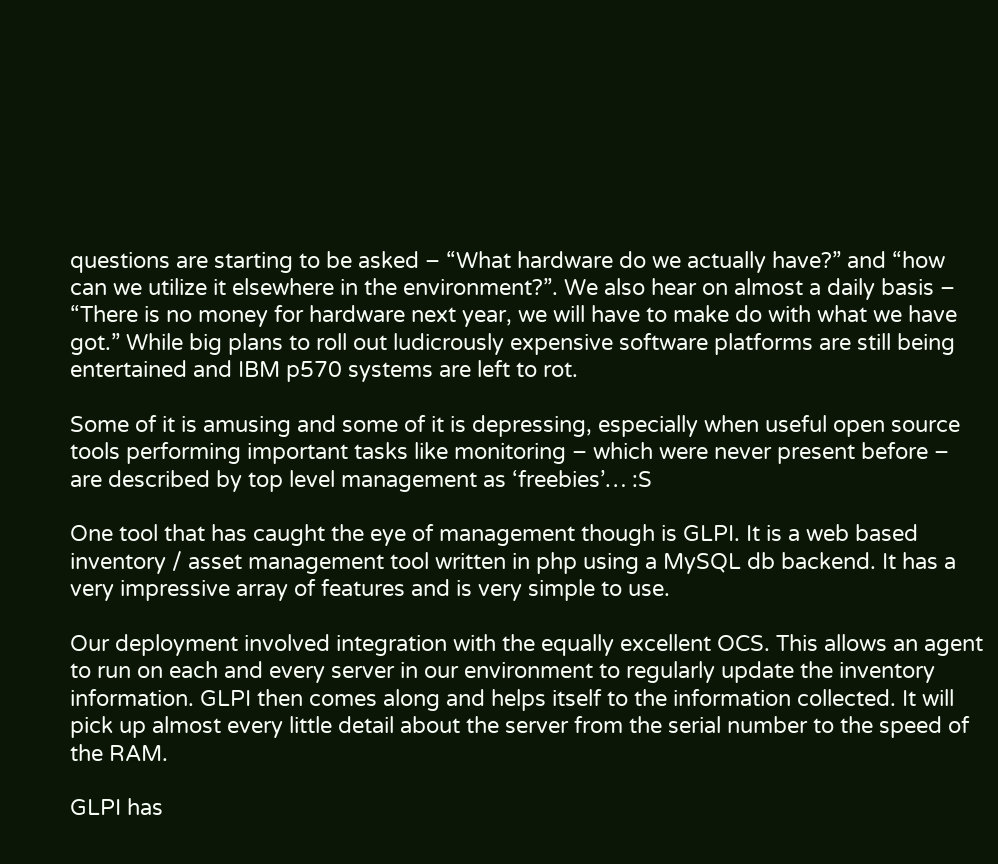questions are starting to be asked – “What hardware do we actually have?” and “how can we utilize it elsewhere in the environment?”. We also hear on almost a daily basis – “There is no money for hardware next year, we will have to make do with what we have got.” While big plans to roll out ludicrously expensive software platforms are still being entertained and IBM p570 systems are left to rot.

Some of it is amusing and some of it is depressing, especially when useful open source tools performing important tasks like monitoring – which were never present before – are described by top level management as ‘freebies’… :S

One tool that has caught the eye of management though is GLPI. It is a web based inventory / asset management tool written in php using a MySQL db backend. It has a very impressive array of features and is very simple to use.

Our deployment involved integration with the equally excellent OCS. This allows an agent to run on each and every server in our environment to regularly update the inventory information. GLPI then comes along and helps itself to the information collected. It will pick up almost every little detail about the server from the serial number to the speed of the RAM.

GLPI has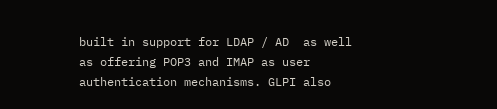built in support for LDAP / AD  as well as offering POP3 and IMAP as user authentication mechanisms. GLPI also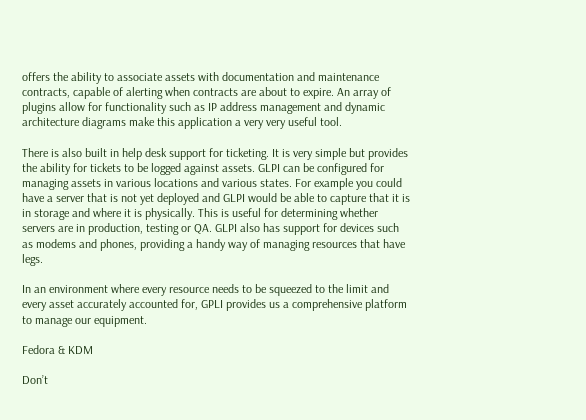offers the ability to associate assets with documentation and maintenance contracts, capable of alerting when contracts are about to expire. An array of plugins allow for functionality such as IP address management and dynamic architecture diagrams make this application a very very useful tool.

There is also built in help desk support for ticketing. It is very simple but provides the ability for tickets to be logged against assets. GLPI can be configured for managing assets in various locations and various states. For example you could have a server that is not yet deployed and GLPI would be able to capture that it is in storage and where it is physically. This is useful for determining whether servers are in production, testing or QA. GLPI also has support for devices such as modems and phones, providing a handy way of managing resources that have legs.

In an environment where every resource needs to be squeezed to the limit and every asset accurately accounted for, GPLI provides us a comprehensive platform to manage our equipment.

Fedora & KDM

Don’t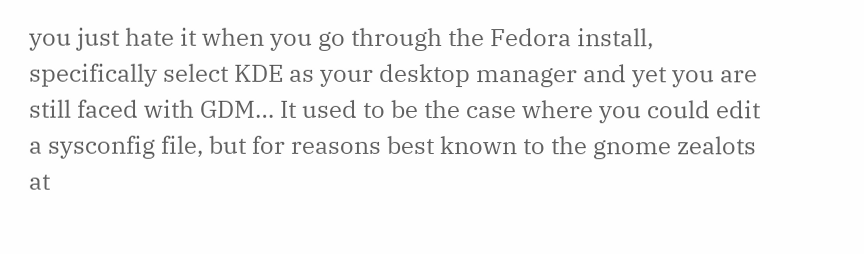you just hate it when you go through the Fedora install, specifically select KDE as your desktop manager and yet you are still faced with GDM… It used to be the case where you could edit a sysconfig file, but for reasons best known to the gnome zealots at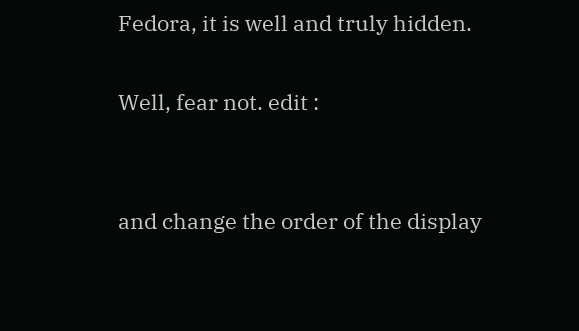Fedora, it is well and truly hidden.

Well, fear not. edit :


and change the order of the display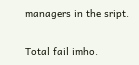managers in the sript.

Total fail imho.